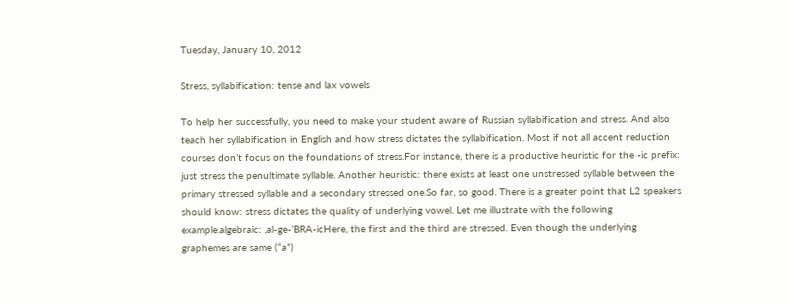Tuesday, January 10, 2012

Stress, syllabification: tense and lax vowels

To help her successfully, you need to make your student aware of Russian syllabification and stress. And also teach her syllabification in English and how stress dictates the syllabification. Most if not all accent reduction courses don’t focus on the foundations of stress.For instance, there is a productive heuristic for the -ic prefix: just stress the penultimate syllable. Another heuristic: there exists at least one unstressed syllable between the primary stressed syllable and a secondary stressed one.So far, so good. There is a greater point that L2 speakers should know: stress dictates the quality of underlying vowel. Let me illustrate with the following example.algebraic: ,al-ge-’BRA-icHere, the first and the third are stressed. Even though the underlying graphemes are same (“a”)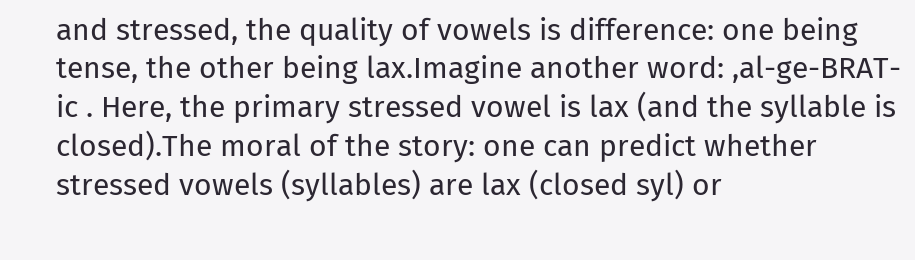and stressed, the quality of vowels is difference: one being tense, the other being lax.Imagine another word: ,al-ge-BRAT-ic . Here, the primary stressed vowel is lax (and the syllable is closed).The moral of the story: one can predict whether stressed vowels (syllables) are lax (closed syl) or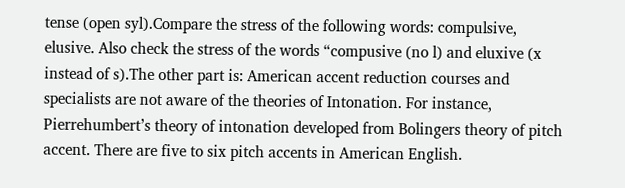tense (open syl).Compare the stress of the following words: compulsive, elusive. Also check the stress of the words “compusive (no l) and eluxive (x instead of s).The other part is: American accent reduction courses and specialists are not aware of the theories of Intonation. For instance, Pierrehumbert’s theory of intonation developed from Bolingers theory of pitch accent. There are five to six pitch accents in American English.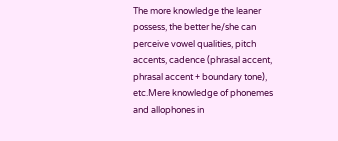The more knowledge the leaner possess, the better he/she can perceive vowel qualities, pitch accents, cadence (phrasal accent, phrasal accent + boundary tone), etc.Mere knowledge of phonemes and allophones in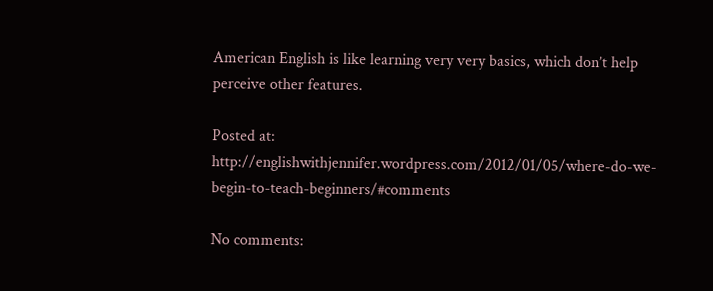American English is like learning very very basics, which don’t help perceive other features.

Posted at: http://englishwithjennifer.wordpress.com/2012/01/05/where-do-we-begin-to-teach-beginners/#comments

No comments: